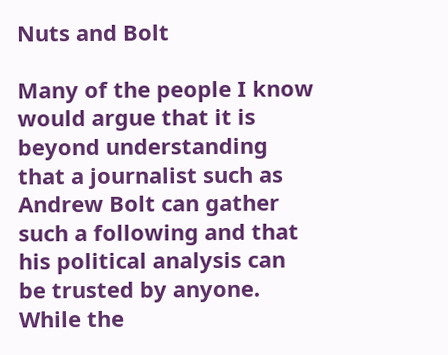Nuts and Bolt

Many of the people I know would argue that it is beyond understanding that a journalist such as Andrew Bolt can gather such a following and that his political analysis can be trusted by anyone. While the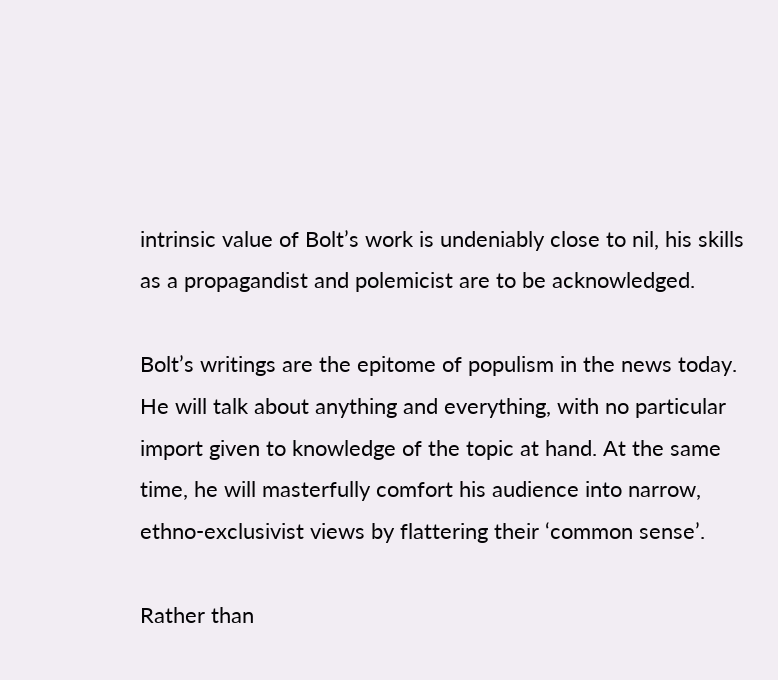intrinsic value of Bolt’s work is undeniably close to nil, his skills as a propagandist and polemicist are to be acknowledged.

Bolt’s writings are the epitome of populism in the news today. He will talk about anything and everything, with no particular import given to knowledge of the topic at hand. At the same time, he will masterfully comfort his audience into narrow, ethno-exclusivist views by flattering their ‘common sense’.

Rather than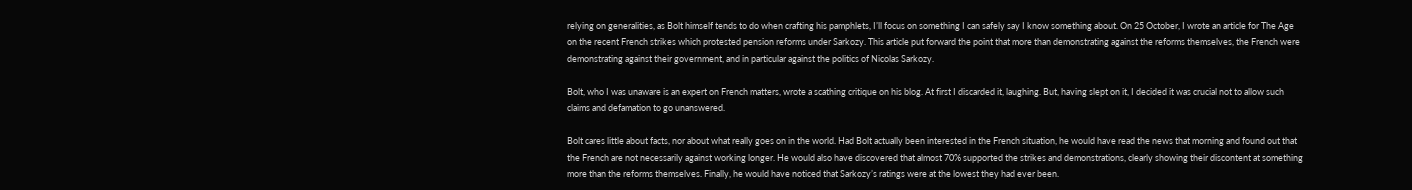relying on generalities, as Bolt himself tends to do when crafting his pamphlets, I’ll focus on something I can safely say I know something about. On 25 October, I wrote an article for The Age on the recent French strikes which protested pension reforms under Sarkozy. This article put forward the point that more than demonstrating against the reforms themselves, the French were demonstrating against their government, and in particular against the politics of Nicolas Sarkozy.

Bolt, who I was unaware is an expert on French matters, wrote a scathing critique on his blog. At first I discarded it, laughing. But, having slept on it, I decided it was crucial not to allow such claims and defamation to go unanswered.

Bolt cares little about facts, nor about what really goes on in the world. Had Bolt actually been interested in the French situation, he would have read the news that morning and found out that the French are not necessarily against working longer. He would also have discovered that almost 70% supported the strikes and demonstrations, clearly showing their discontent at something more than the reforms themselves. Finally, he would have noticed that Sarkozy’s ratings were at the lowest they had ever been.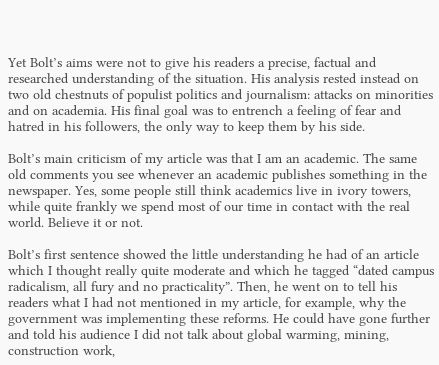Yet Bolt’s aims were not to give his readers a precise, factual and researched understanding of the situation. His analysis rested instead on two old chestnuts of populist politics and journalism: attacks on minorities and on academia. His final goal was to entrench a feeling of fear and hatred in his followers, the only way to keep them by his side.

Bolt’s main criticism of my article was that I am an academic. The same old comments you see whenever an academic publishes something in the newspaper. Yes, some people still think academics live in ivory towers, while quite frankly we spend most of our time in contact with the real world. Believe it or not.

Bolt’s first sentence showed the little understanding he had of an article which I thought really quite moderate and which he tagged “dated campus radicalism, all fury and no practicality”. Then, he went on to tell his readers what I had not mentioned in my article, for example, why the government was implementing these reforms. He could have gone further and told his audience I did not talk about global warming, mining, construction work,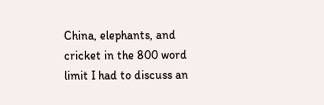China, elephants, and cricket in the 800 word limit I had to discuss an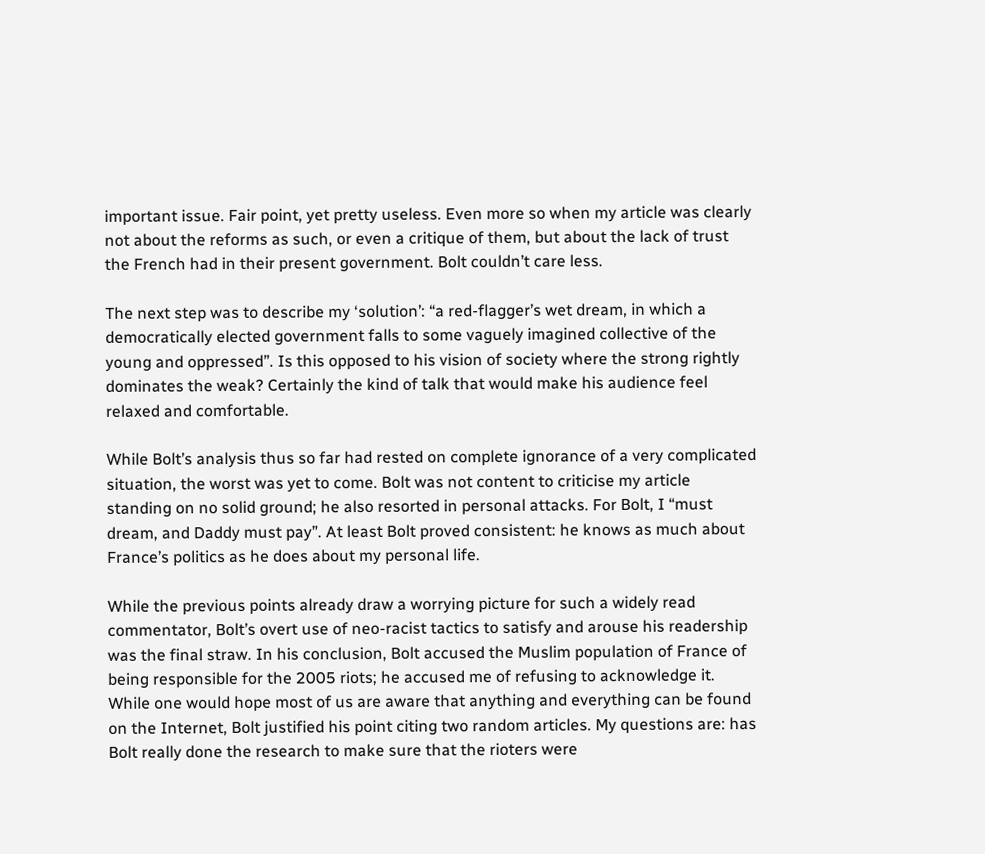important issue. Fair point, yet pretty useless. Even more so when my article was clearly not about the reforms as such, or even a critique of them, but about the lack of trust the French had in their present government. Bolt couldn’t care less.

The next step was to describe my ‘solution’: “a red-flagger’s wet dream, in which a democratically elected government falls to some vaguely imagined collective of the young and oppressed”. Is this opposed to his vision of society where the strong rightly dominates the weak? Certainly the kind of talk that would make his audience feel relaxed and comfortable.

While Bolt’s analysis thus so far had rested on complete ignorance of a very complicated situation, the worst was yet to come. Bolt was not content to criticise my article standing on no solid ground; he also resorted in personal attacks. For Bolt, I “must dream, and Daddy must pay”. At least Bolt proved consistent: he knows as much about France’s politics as he does about my personal life.

While the previous points already draw a worrying picture for such a widely read commentator, Bolt’s overt use of neo-racist tactics to satisfy and arouse his readership was the final straw. In his conclusion, Bolt accused the Muslim population of France of being responsible for the 2005 riots; he accused me of refusing to acknowledge it. While one would hope most of us are aware that anything and everything can be found on the Internet, Bolt justified his point citing two random articles. My questions are: has Bolt really done the research to make sure that the rioters were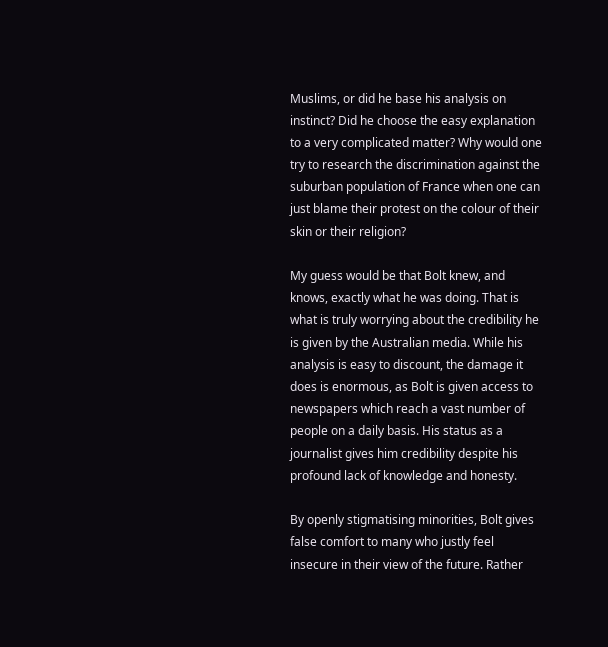Muslims, or did he base his analysis on instinct? Did he choose the easy explanation to a very complicated matter? Why would one try to research the discrimination against the suburban population of France when one can just blame their protest on the colour of their skin or their religion?

My guess would be that Bolt knew, and knows, exactly what he was doing. That is what is truly worrying about the credibility he is given by the Australian media. While his analysis is easy to discount, the damage it does is enormous, as Bolt is given access to newspapers which reach a vast number of people on a daily basis. His status as a journalist gives him credibility despite his profound lack of knowledge and honesty.

By openly stigmatising minorities, Bolt gives false comfort to many who justly feel insecure in their view of the future. Rather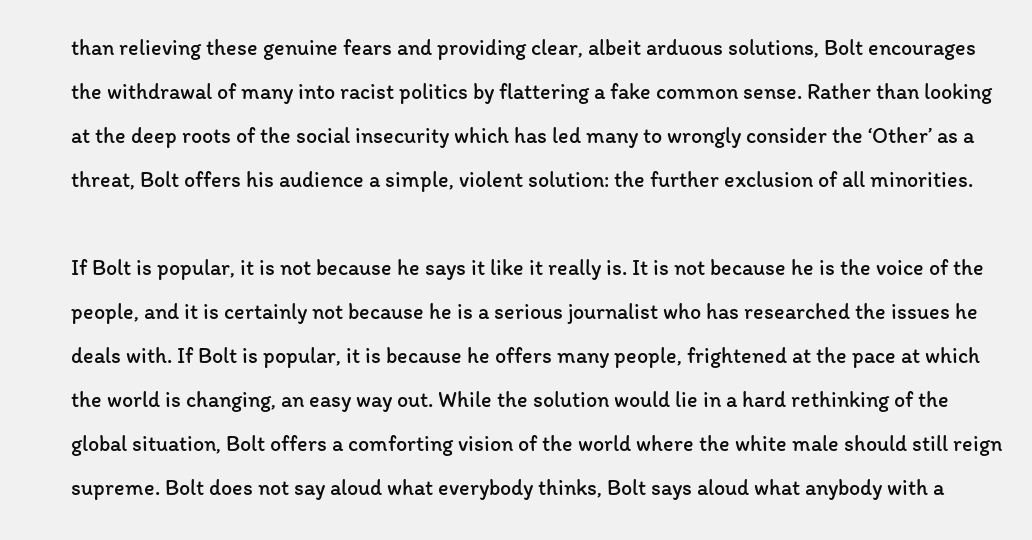than relieving these genuine fears and providing clear, albeit arduous solutions, Bolt encourages the withdrawal of many into racist politics by flattering a fake common sense. Rather than looking at the deep roots of the social insecurity which has led many to wrongly consider the ‘Other’ as a threat, Bolt offers his audience a simple, violent solution: the further exclusion of all minorities.

If Bolt is popular, it is not because he says it like it really is. It is not because he is the voice of the people, and it is certainly not because he is a serious journalist who has researched the issues he deals with. If Bolt is popular, it is because he offers many people, frightened at the pace at which the world is changing, an easy way out. While the solution would lie in a hard rethinking of the global situation, Bolt offers a comforting vision of the world where the white male should still reign supreme. Bolt does not say aloud what everybody thinks, Bolt says aloud what anybody with a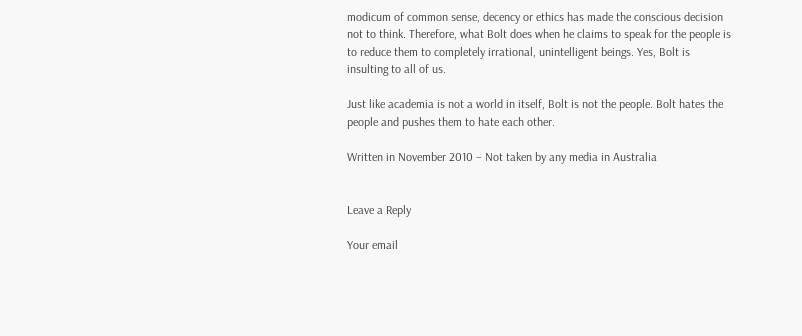modicum of common sense, decency or ethics has made the conscious decision not to think. Therefore, what Bolt does when he claims to speak for the people is to reduce them to completely irrational, unintelligent beings. Yes, Bolt is insulting to all of us.

Just like academia is not a world in itself, Bolt is not the people. Bolt hates the people and pushes them to hate each other.

Written in November 2010 – Not taken by any media in Australia


Leave a Reply

Your email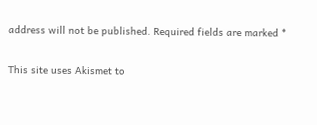address will not be published. Required fields are marked *

This site uses Akismet to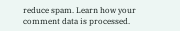reduce spam. Learn how your comment data is processed.